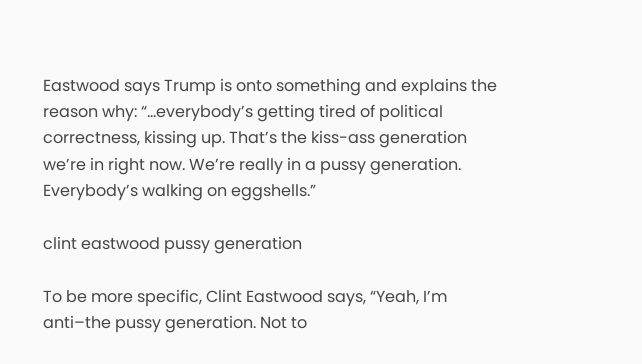Eastwood says Trump is onto something and explains the reason why: “…everybody’s getting tired of political correctness, kissing up. That’s the kiss-ass generation we’re in right now. We’re really in a pussy generation. Everybody’s walking on eggshells.”

clint eastwood pussy generation

To be more specific, Clint Eastwood says, “Yeah, I’m anti–the pussy generation. Not to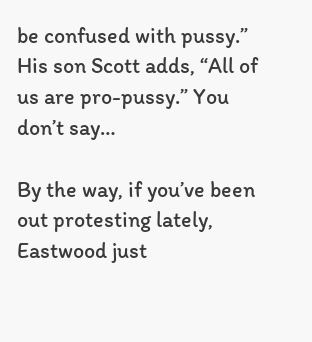be confused with pussy.” His son Scott adds, “All of us are pro-pussy.” You don’t say…

By the way, if you’ve been out protesting lately, Eastwood just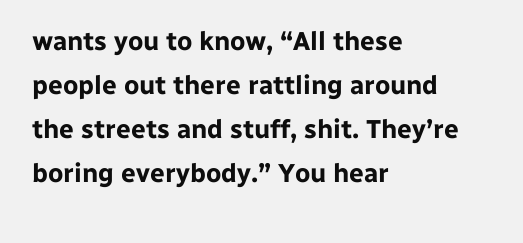wants you to know, “All these people out there rattling around the streets and stuff, shit. They’re boring everybody.” You hear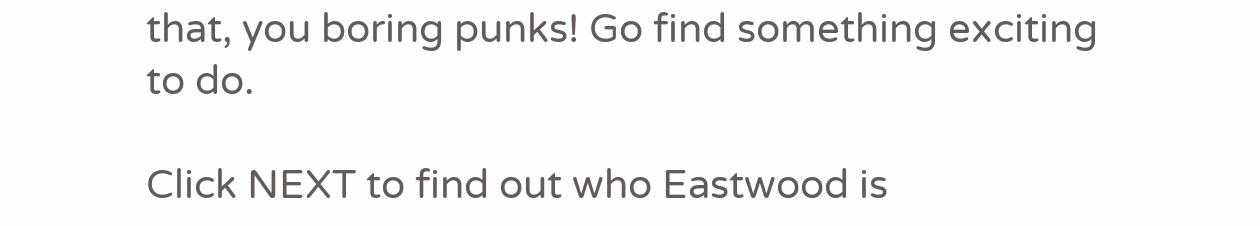that, you boring punks! Go find something exciting to do.

Click NEXT to find out who Eastwood is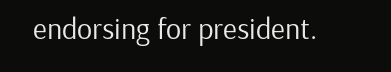endorsing for president.